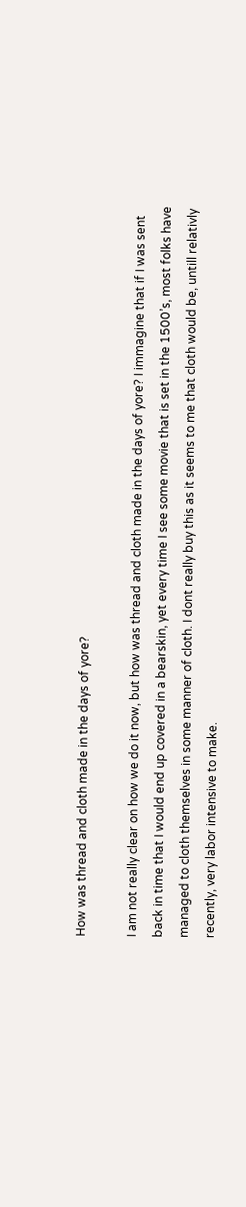How was thread and cloth made in the days of yore?

I am not really clear on how we do it now, but how was thread and cloth made in the days of yore? I immagine that if I was sent back in time that I would end up covered in a bearskin, yet every time I see some movie that is set in the 1500’s, most folks have managed to cloth themselves in some manner of cloth. I dont really buy this as it seems to me that cloth would be, untill relativly recently, very labor intensive to make.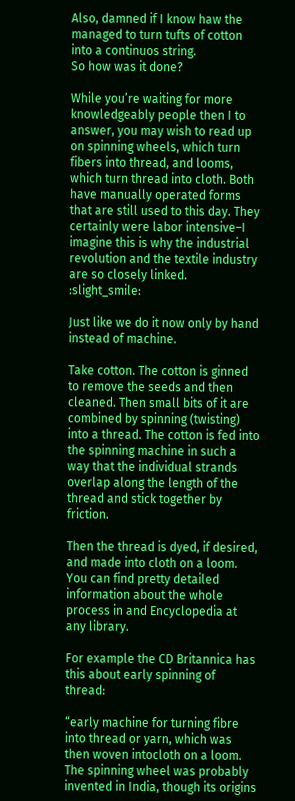Also, damned if I know haw the managed to turn tufts of cotton into a continuos string.
So how was it done?

While you’re waiting for more knowledgeably people then I to answer, you may wish to read up on spinning wheels, which turn fibers into thread, and looms, which turn thread into cloth. Both have manually operated forms that are still used to this day. They certainly were labor intensive–I imagine this is why the industrial revolution and the textile industry are so closely linked. :slight_smile:

Just like we do it now only by hand instead of machine.

Take cotton. The cotton is ginned to remove the seeds and then cleaned. Then small bits of it are combined by spinning (twisting) into a thread. The cotton is fed into the spinning machine in such a way that the individual strands overlap along the length of the thread and stick together by friction.

Then the thread is dyed, if desired, and made into cloth on a loom. You can find pretty detailed information about the whole process in and Encyclopedia at any library.

For example the CD Britannica has this about early spinning of thread:

“early machine for turning fibre into thread or yarn, which was then woven intocloth on a loom. The spinning wheel was probably invented in India, though its origins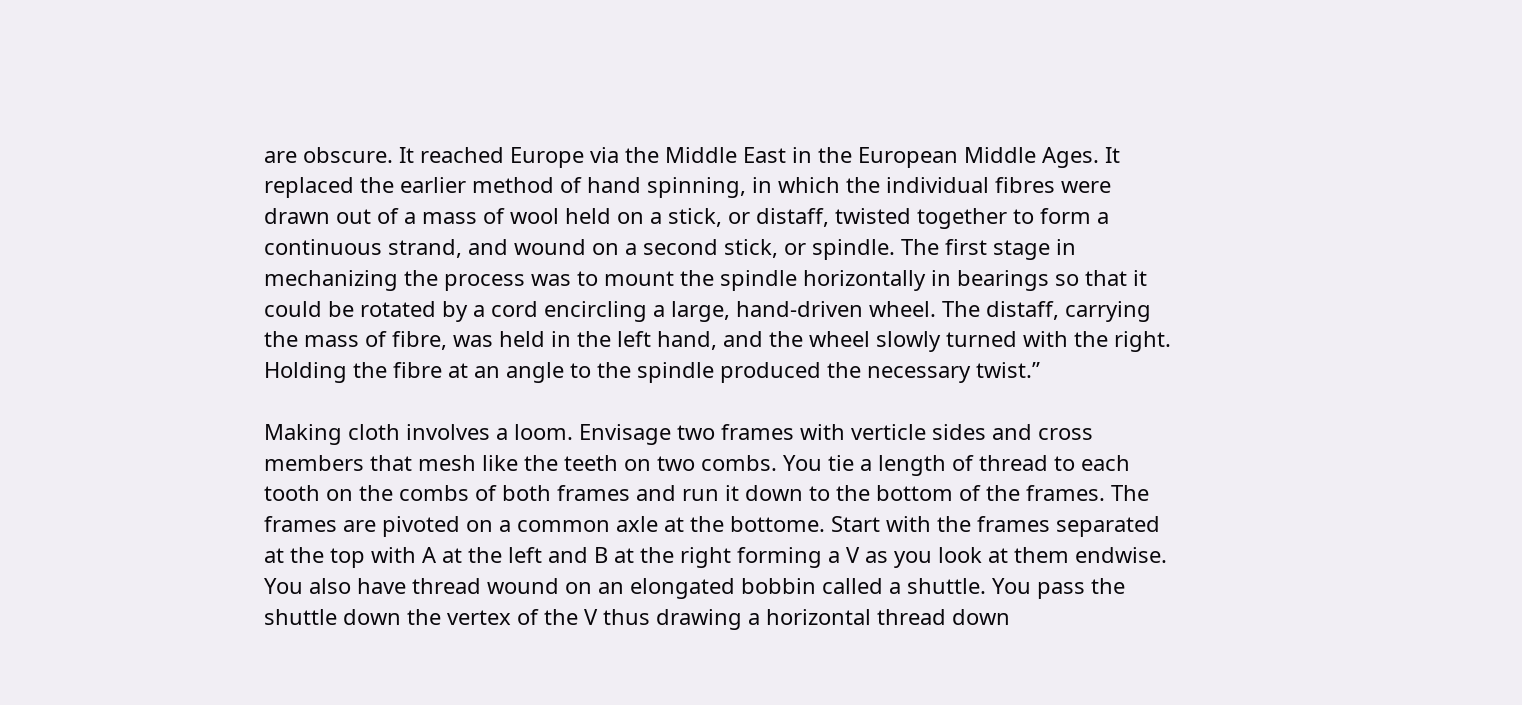are obscure. It reached Europe via the Middle East in the European Middle Ages. It replaced the earlier method of hand spinning, in which the individual fibres were drawn out of a mass of wool held on a stick, or distaff, twisted together to form a continuous strand, and wound on a second stick, or spindle. The first stage in mechanizing the process was to mount the spindle horizontally in bearings so that it could be rotated by a cord encircling a large, hand-driven wheel. The distaff, carrying the mass of fibre, was held in the left hand, and the wheel slowly turned with the right. Holding the fibre at an angle to the spindle produced the necessary twist.”

Making cloth involves a loom. Envisage two frames with verticle sides and cross members that mesh like the teeth on two combs. You tie a length of thread to each tooth on the combs of both frames and run it down to the bottom of the frames. The frames are pivoted on a common axle at the bottome. Start with the frames separated at the top with A at the left and B at the right forming a V as you look at them endwise. You also have thread wound on an elongated bobbin called a shuttle. You pass the shuttle down the vertex of the V thus drawing a horizontal thread down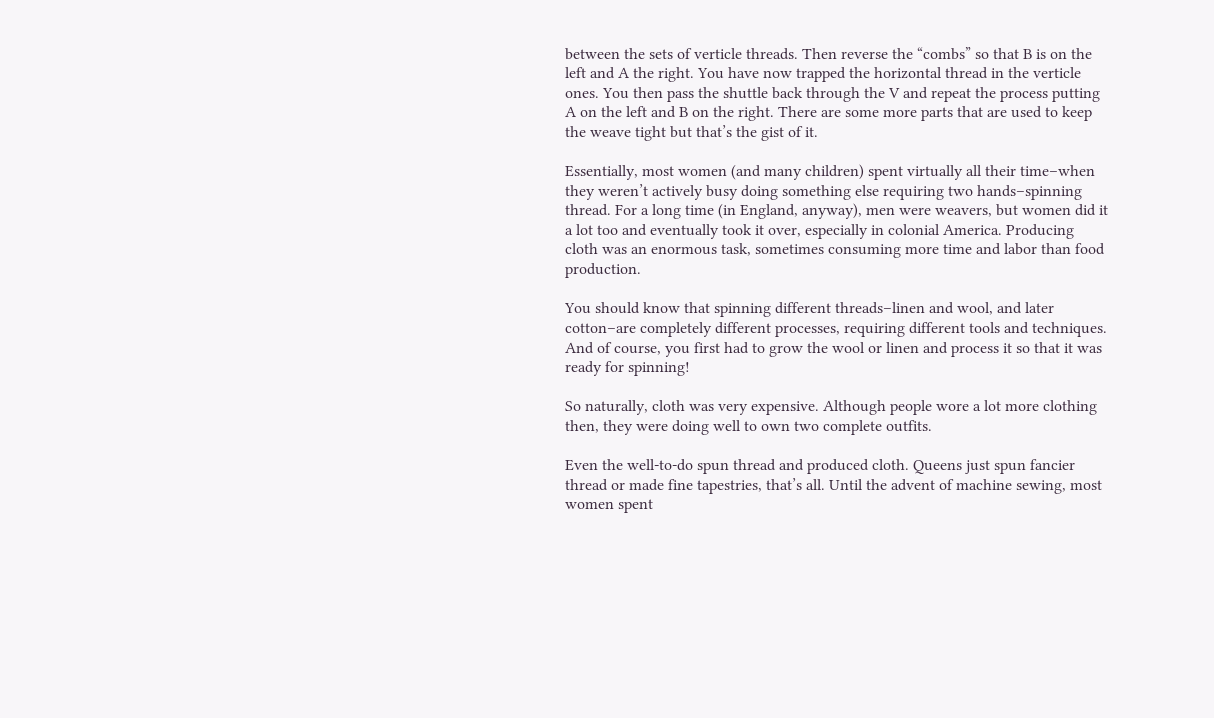between the sets of verticle threads. Then reverse the “combs” so that B is on the left and A the right. You have now trapped the horizontal thread in the verticle ones. You then pass the shuttle back through the V and repeat the process putting A on the left and B on the right. There are some more parts that are used to keep the weave tight but that’s the gist of it.

Essentially, most women (and many children) spent virtually all their time–when they weren’t actively busy doing something else requiring two hands–spinning thread. For a long time (in England, anyway), men were weavers, but women did it a lot too and eventually took it over, especially in colonial America. Producing cloth was an enormous task, sometimes consuming more time and labor than food production.

You should know that spinning different threads–linen and wool, and later cotton–are completely different processes, requiring different tools and techniques. And of course, you first had to grow the wool or linen and process it so that it was ready for spinning!

So naturally, cloth was very expensive. Although people wore a lot more clothing then, they were doing well to own two complete outfits.

Even the well-to-do spun thread and produced cloth. Queens just spun fancier thread or made fine tapestries, that’s all. Until the advent of machine sewing, most women spent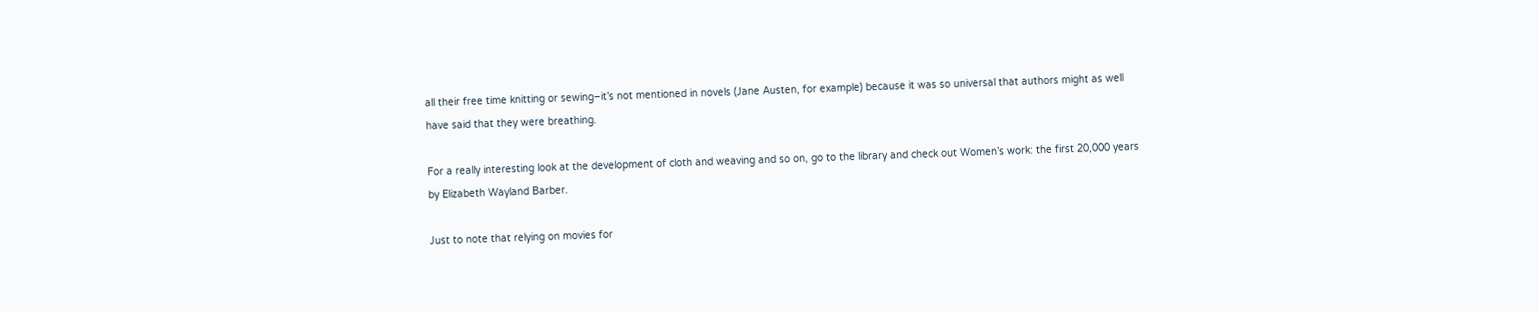all their free time knitting or sewing–it’s not mentioned in novels (Jane Austen, for example) because it was so universal that authors might as well have said that they were breathing.

For a really interesting look at the development of cloth and weaving and so on, go to the library and check out Women’s work: the first 20,000 years by Elizabeth Wayland Barber.

Just to note that relying on movies for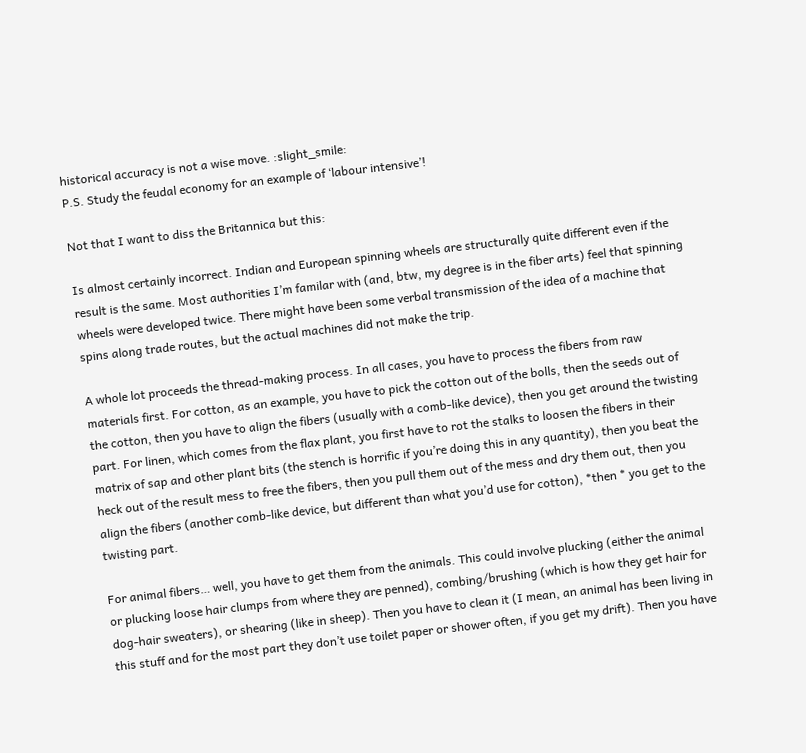historical accuracy is not a wise move. :slight_smile:
P.S. Study the feudal economy for an example of ‘labour intensive’!

Not that I want to diss the Britannica but this:

Is almost certainly incorrect. Indian and European spinning wheels are structurally quite different even if the result is the same. Most authorities I’m familar with (and, btw, my degree is in the fiber arts) feel that spinning wheels were developed twice. There might have been some verbal transmission of the idea of a machine that spins along trade routes, but the actual machines did not make the trip.

A whole lot proceeds the thread-making process. In all cases, you have to process the fibers from raw materials first. For cotton, as an example, you have to pick the cotton out of the bolls, then the seeds out of the cotton, then you have to align the fibers (usually with a comb-like device), then you get around the twisting part. For linen, which comes from the flax plant, you first have to rot the stalks to loosen the fibers in their matrix of sap and other plant bits (the stench is horrific if you’re doing this in any quantity), then you beat the heck out of the result mess to free the fibers, then you pull them out of the mess and dry them out, then you align the fibers (another comb-like device, but different than what you’d use for cotton), *then * you get to the twisting part.

For animal fibers… well, you have to get them from the animals. This could involve plucking (either the animal or plucking loose hair clumps from where they are penned), combing/brushing (which is how they get hair for dog-hair sweaters), or shearing (like in sheep). Then you have to clean it (I mean, an animal has been living in this stuff and for the most part they don’t use toilet paper or shower often, if you get my drift). Then you have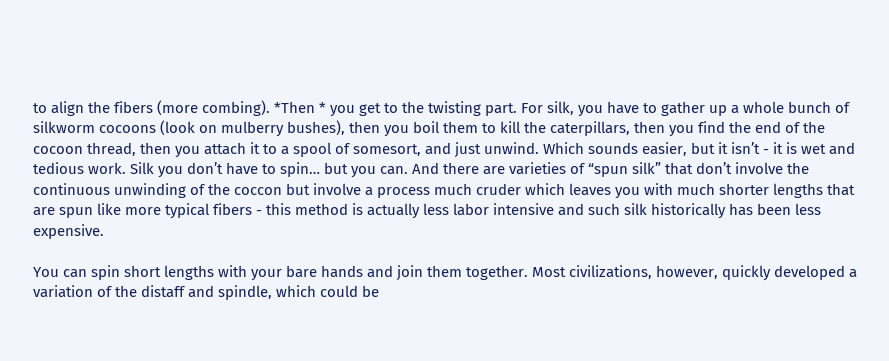to align the fibers (more combing). *Then * you get to the twisting part. For silk, you have to gather up a whole bunch of silkworm cocoons (look on mulberry bushes), then you boil them to kill the caterpillars, then you find the end of the cocoon thread, then you attach it to a spool of somesort, and just unwind. Which sounds easier, but it isn’t - it is wet and tedious work. Silk you don’t have to spin… but you can. And there are varieties of “spun silk” that don’t involve the continuous unwinding of the coccon but involve a process much cruder which leaves you with much shorter lengths that are spun like more typical fibers - this method is actually less labor intensive and such silk historically has been less expensive.

You can spin short lengths with your bare hands and join them together. Most civilizations, however, quickly developed a variation of the distaff and spindle, which could be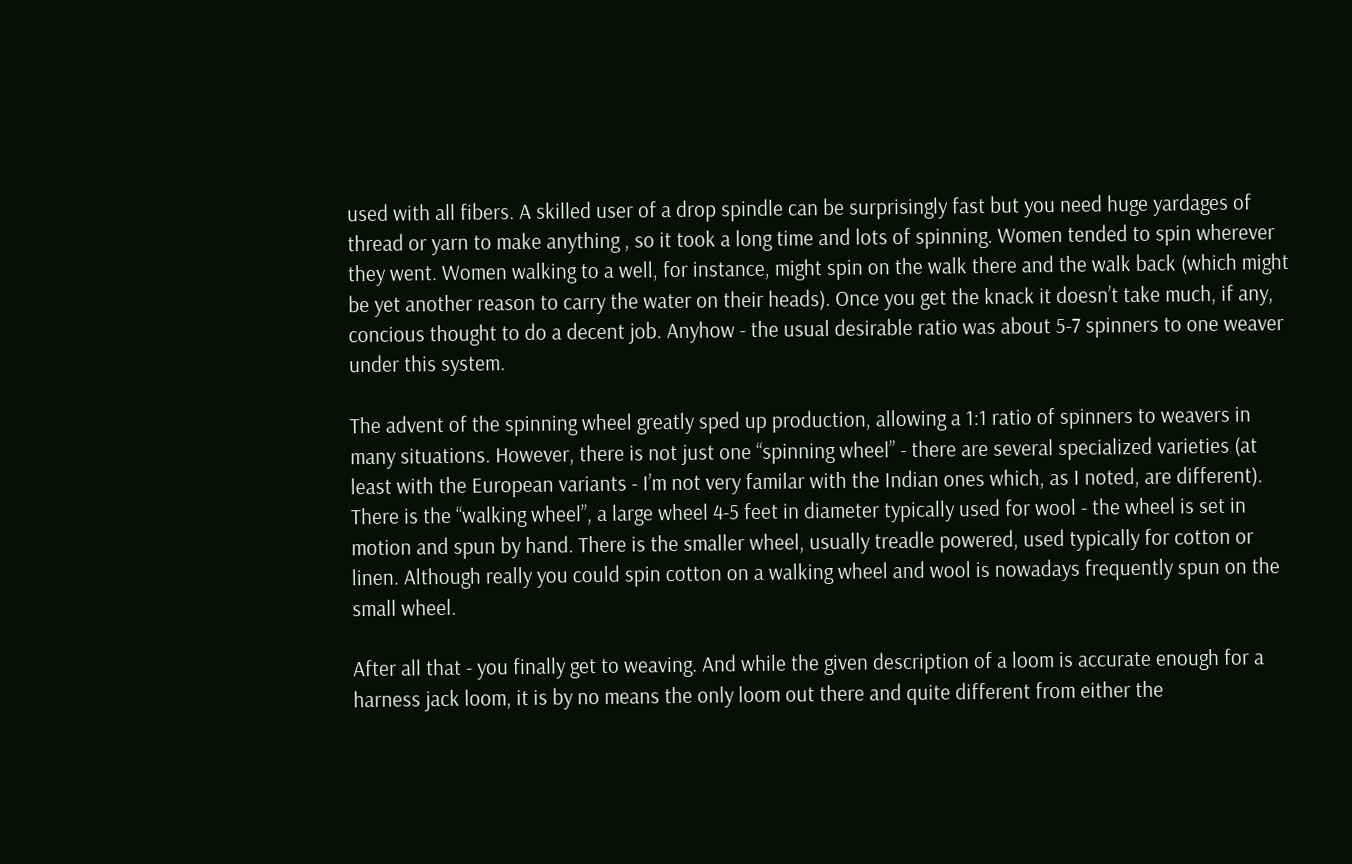used with all fibers. A skilled user of a drop spindle can be surprisingly fast but you need huge yardages of thread or yarn to make anything , so it took a long time and lots of spinning. Women tended to spin wherever they went. Women walking to a well, for instance, might spin on the walk there and the walk back (which might be yet another reason to carry the water on their heads). Once you get the knack it doesn’t take much, if any, concious thought to do a decent job. Anyhow - the usual desirable ratio was about 5-7 spinners to one weaver under this system.

The advent of the spinning wheel greatly sped up production, allowing a 1:1 ratio of spinners to weavers in many situations. However, there is not just one “spinning wheel” - there are several specialized varieties (at least with the European variants - I’m not very familar with the Indian ones which, as I noted, are different). There is the “walking wheel”, a large wheel 4-5 feet in diameter typically used for wool - the wheel is set in motion and spun by hand. There is the smaller wheel, usually treadle powered, used typically for cotton or linen. Although really you could spin cotton on a walking wheel and wool is nowadays frequently spun on the small wheel.

After all that - you finally get to weaving. And while the given description of a loom is accurate enough for a harness jack loom, it is by no means the only loom out there and quite different from either the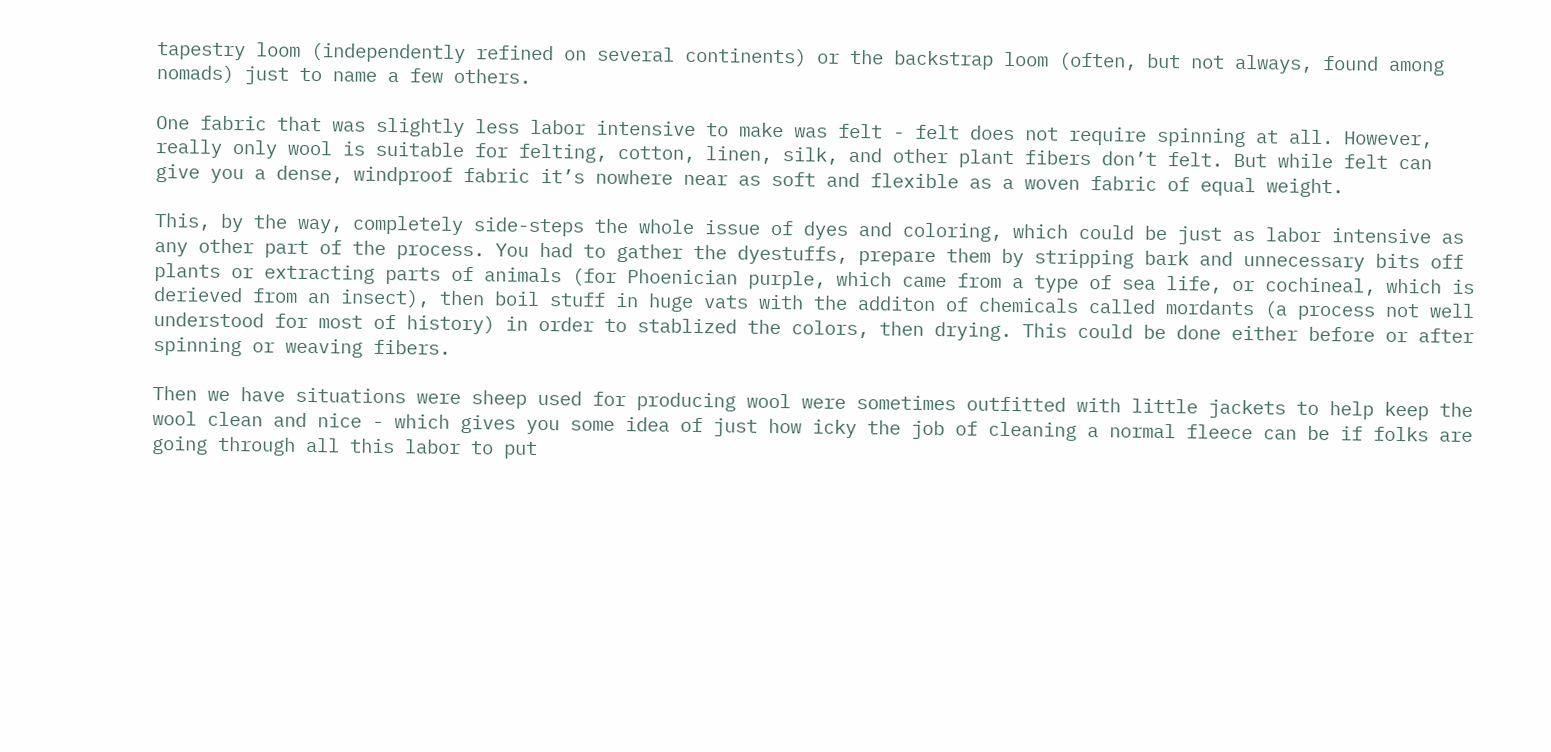tapestry loom (independently refined on several continents) or the backstrap loom (often, but not always, found among nomads) just to name a few others.

One fabric that was slightly less labor intensive to make was felt - felt does not require spinning at all. However, really only wool is suitable for felting, cotton, linen, silk, and other plant fibers don’t felt. But while felt can give you a dense, windproof fabric it’s nowhere near as soft and flexible as a woven fabric of equal weight.

This, by the way, completely side-steps the whole issue of dyes and coloring, which could be just as labor intensive as any other part of the process. You had to gather the dyestuffs, prepare them by stripping bark and unnecessary bits off plants or extracting parts of animals (for Phoenician purple, which came from a type of sea life, or cochineal, which is derieved from an insect), then boil stuff in huge vats with the additon of chemicals called mordants (a process not well understood for most of history) in order to stablized the colors, then drying. This could be done either before or after spinning or weaving fibers.

Then we have situations were sheep used for producing wool were sometimes outfitted with little jackets to help keep the wool clean and nice - which gives you some idea of just how icky the job of cleaning a normal fleece can be if folks are going through all this labor to put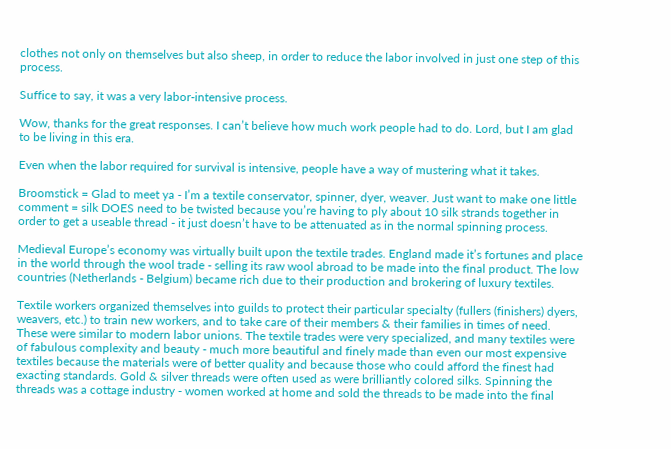clothes not only on themselves but also sheep, in order to reduce the labor involved in just one step of this process.

Suffice to say, it was a very labor-intensive process.

Wow, thanks for the great responses. I can’t believe how much work people had to do. Lord, but I am glad to be living in this era.

Even when the labor required for survival is intensive, people have a way of mustering what it takes.

Broomstick = Glad to meet ya - I’m a textile conservator, spinner, dyer, weaver. Just want to make one little comment = silk DOES need to be twisted because you’re having to ply about 10 silk strands together in order to get a useable thread - it just doesn’t have to be attenuated as in the normal spinning process.

Medieval Europe’s economy was virtually built upon the textile trades. England made it’s fortunes and place in the world through the wool trade - selling its raw wool abroad to be made into the final product. The low countries (Netherlands - Belgium) became rich due to their production and brokering of luxury textiles.

Textile workers organized themselves into guilds to protect their particular specialty (fullers (finishers) dyers, weavers, etc.) to train new workers, and to take care of their members & their families in times of need. These were similar to modern labor unions. The textile trades were very specialized, and many textiles were of fabulous complexity and beauty - much more beautiful and finely made than even our most expensive textiles because the materials were of better quality and because those who could afford the finest had exacting standards. Gold & silver threads were often used as were brilliantly colored silks. Spinning the threads was a cottage industry - women worked at home and sold the threads to be made into the final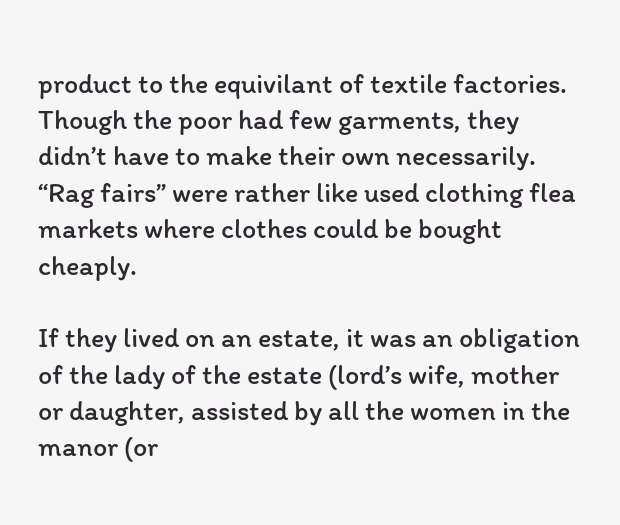product to the equivilant of textile factories. Though the poor had few garments, they didn’t have to make their own necessarily. “Rag fairs” were rather like used clothing flea markets where clothes could be bought cheaply.

If they lived on an estate, it was an obligation of the lady of the estate (lord’s wife, mother or daughter, assisted by all the women in the manor (or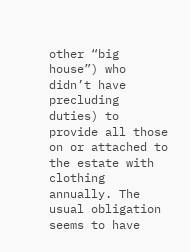other “big house”) who didn’t have precluding duties) to provide all those on or attached to the estate with clothing annually. The usual obligation seems to have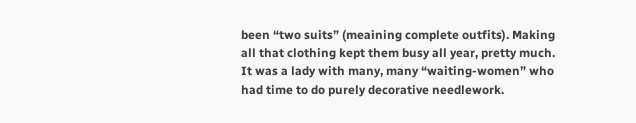been “two suits” (meaining complete outfits). Making all that clothing kept them busy all year, pretty much. It was a lady with many, many “waiting-women” who had time to do purely decorative needlework.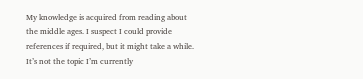My knowledge is acquired from reading about the middle ages. I suspect I could provide references if required, but it might take a while. It’s not the topic I’m currently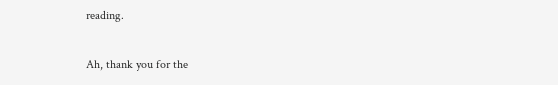reading.

Ah, thank you for the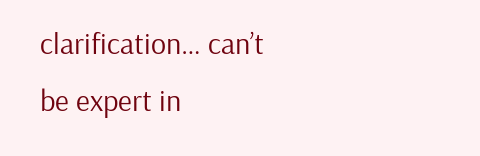clarification… can’t be expert in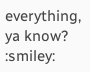everything, ya know? :smiley: